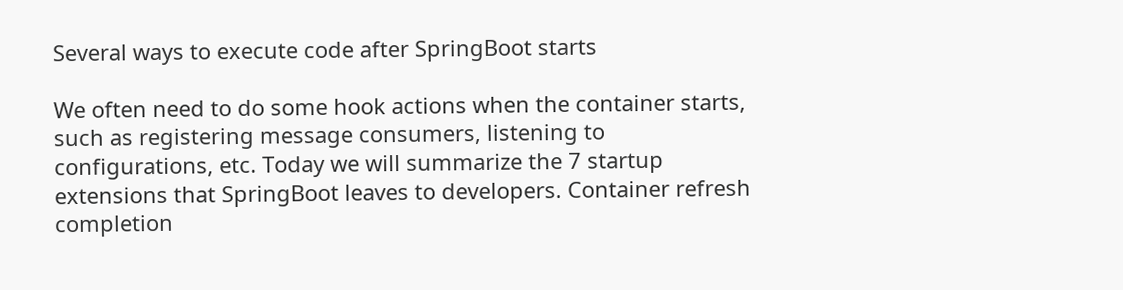Several ways to execute code after SpringBoot starts

We often need to do some hook actions when the container starts, such as registering message consumers, listening to configurations, etc. Today we will summarize the 7 startup extensions that SpringBoot leaves to developers. Container refresh completion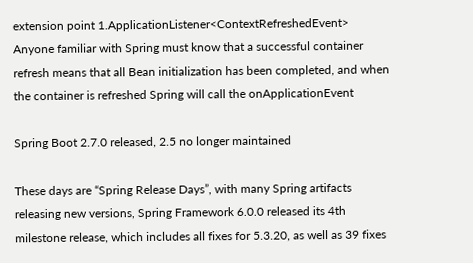extension point 1.ApplicationListener<ContextRefreshedEvent> Anyone familiar with Spring must know that a successful container refresh means that all Bean initialization has been completed, and when the container is refreshed Spring will call the onApplicationEvent

Spring Boot 2.7.0 released, 2.5 no longer maintained

These days are “Spring Release Days”, with many Spring artifacts releasing new versions, Spring Framework 6.0.0 released its 4th milestone release, which includes all fixes for 5.3.20, as well as 39 fixes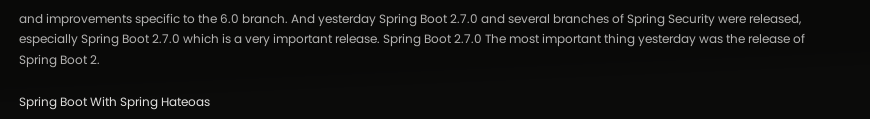and improvements specific to the 6.0 branch. And yesterday Spring Boot 2.7.0 and several branches of Spring Security were released, especially Spring Boot 2.7.0 which is a very important release. Spring Boot 2.7.0 The most important thing yesterday was the release of Spring Boot 2.

Spring Boot With Spring Hateoas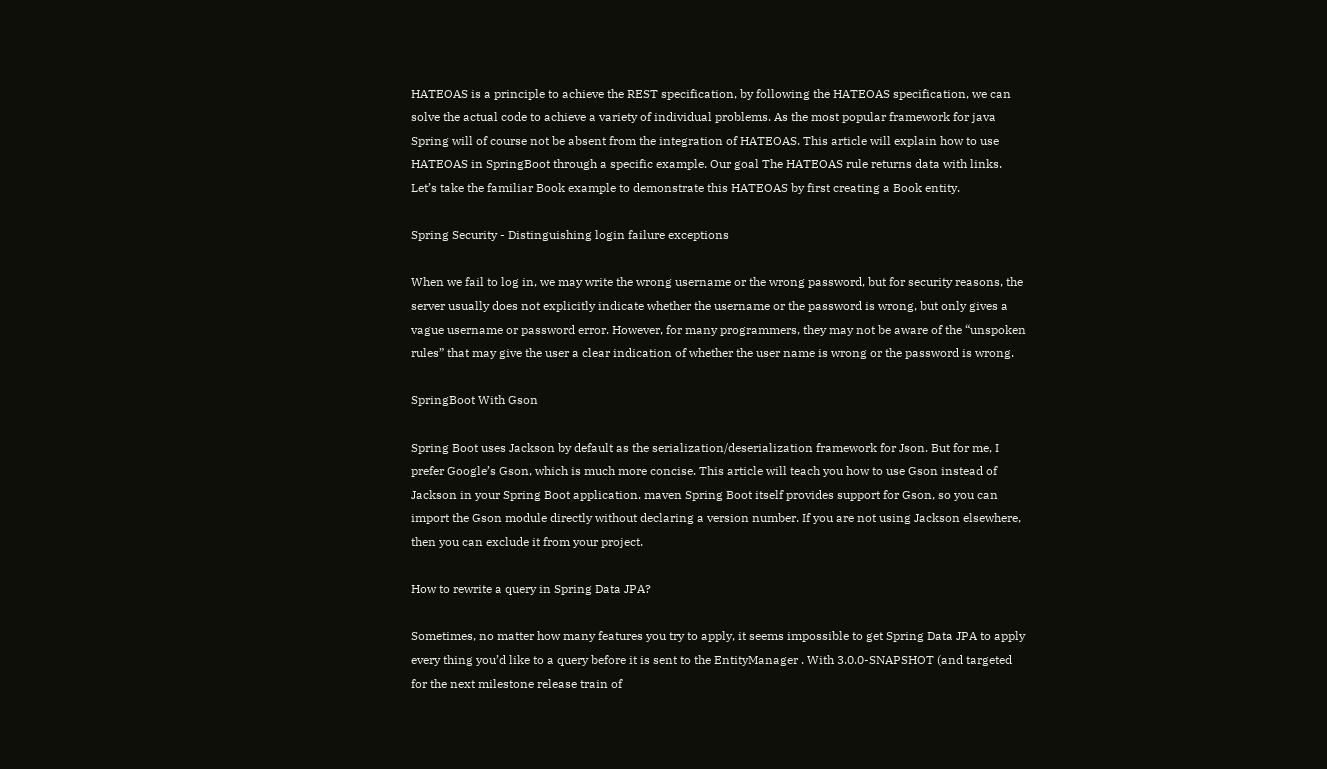HATEOAS is a principle to achieve the REST specification, by following the HATEOAS specification, we can solve the actual code to achieve a variety of individual problems. As the most popular framework for java Spring will of course not be absent from the integration of HATEOAS. This article will explain how to use HATEOAS in SpringBoot through a specific example. Our goal The HATEOAS rule returns data with links. Let’s take the familiar Book example to demonstrate this HATEOAS by first creating a Book entity.

Spring Security - Distinguishing login failure exceptions

When we fail to log in, we may write the wrong username or the wrong password, but for security reasons, the server usually does not explicitly indicate whether the username or the password is wrong, but only gives a vague username or password error. However, for many programmers, they may not be aware of the “unspoken rules” that may give the user a clear indication of whether the user name is wrong or the password is wrong.

SpringBoot With Gson

Spring Boot uses Jackson by default as the serialization/deserialization framework for Json. But for me, I prefer Google’s Gson, which is much more concise. This article will teach you how to use Gson instead of Jackson in your Spring Boot application. maven Spring Boot itself provides support for Gson, so you can import the Gson module directly without declaring a version number. If you are not using Jackson elsewhere, then you can exclude it from your project.

How to rewrite a query in Spring Data JPA?

Sometimes, no matter how many features you try to apply, it seems impossible to get Spring Data JPA to apply every thing you’d like to a query before it is sent to the EntityManager . With 3.0.0-SNAPSHOT (and targeted for the next milestone release train of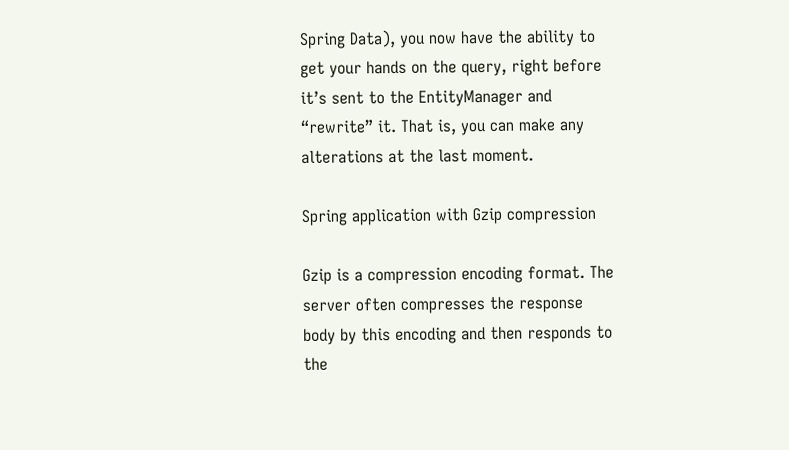Spring Data), you now have the ability to get your hands on the query, right before it’s sent to the EntityManager and “rewrite” it. That is, you can make any alterations at the last moment.

Spring application with Gzip compression

Gzip is a compression encoding format. The server often compresses the response body by this encoding and then responds to the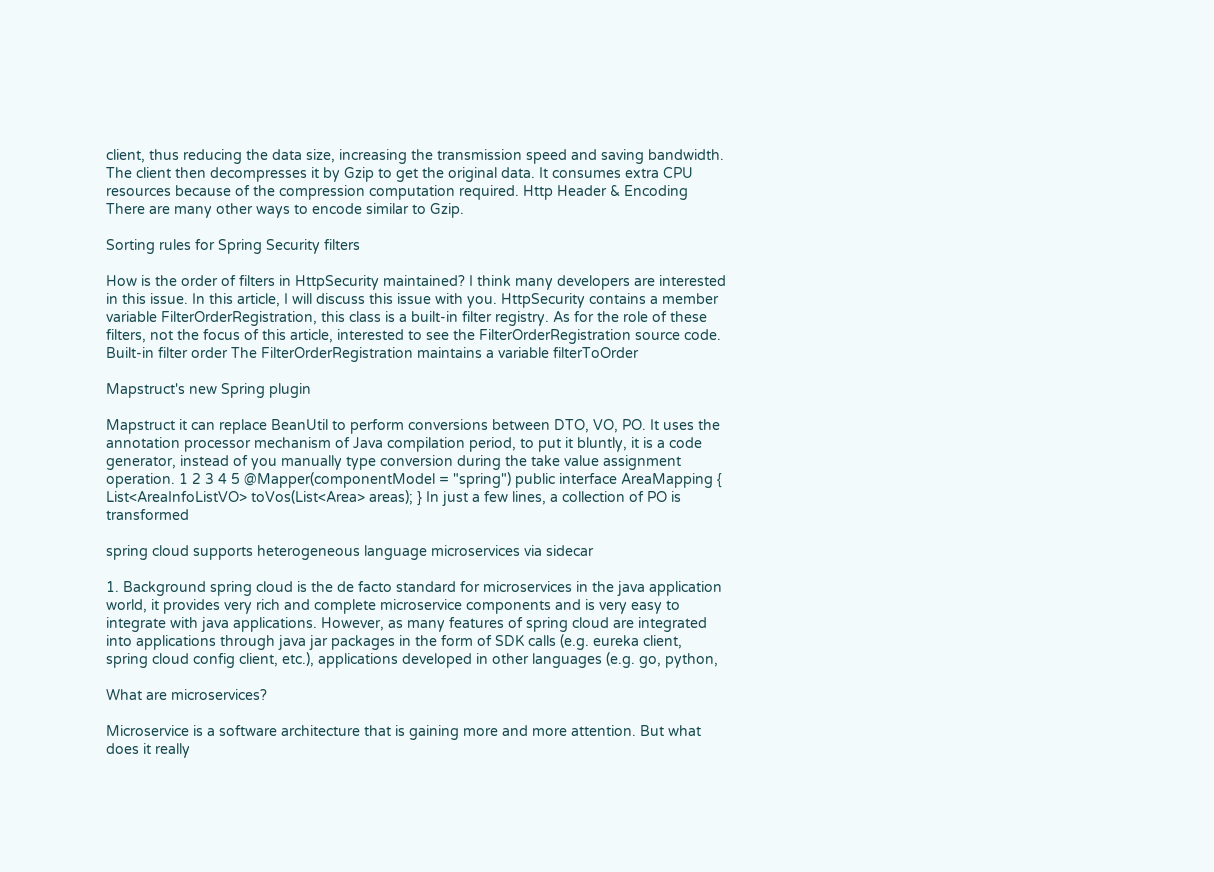client, thus reducing the data size, increasing the transmission speed and saving bandwidth. The client then decompresses it by Gzip to get the original data. It consumes extra CPU resources because of the compression computation required. Http Header & Encoding There are many other ways to encode similar to Gzip.

Sorting rules for Spring Security filters

How is the order of filters in HttpSecurity maintained? I think many developers are interested in this issue. In this article, I will discuss this issue with you. HttpSecurity contains a member variable FilterOrderRegistration, this class is a built-in filter registry. As for the role of these filters, not the focus of this article, interested to see the FilterOrderRegistration source code. Built-in filter order The FilterOrderRegistration maintains a variable filterToOrder

Mapstruct's new Spring plugin

Mapstruct it can replace BeanUtil to perform conversions between DTO, VO, PO. It uses the annotation processor mechanism of Java compilation period, to put it bluntly, it is a code generator, instead of you manually type conversion during the take value assignment operation. 1 2 3 4 5 @Mapper(componentModel = "spring") public interface AreaMapping { List<AreaInfoListVO> toVos(List<Area> areas); } In just a few lines, a collection of PO is transformed

spring cloud supports heterogeneous language microservices via sidecar

1. Background spring cloud is the de facto standard for microservices in the java application world, it provides very rich and complete microservice components and is very easy to integrate with java applications. However, as many features of spring cloud are integrated into applications through java jar packages in the form of SDK calls (e.g. eureka client, spring cloud config client, etc.), applications developed in other languages (e.g. go, python,

What are microservices?

Microservice is a software architecture that is gaining more and more attention. But what does it really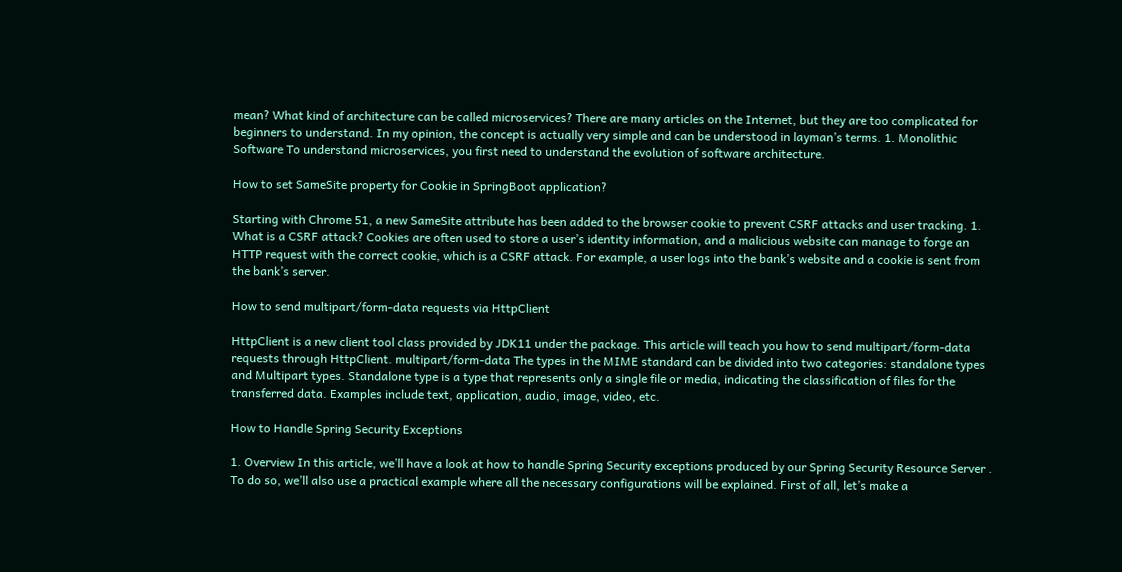mean? What kind of architecture can be called microservices? There are many articles on the Internet, but they are too complicated for beginners to understand. In my opinion, the concept is actually very simple and can be understood in layman’s terms. 1. Monolithic Software To understand microservices, you first need to understand the evolution of software architecture.

How to set SameSite property for Cookie in SpringBoot application?

Starting with Chrome 51, a new SameSite attribute has been added to the browser cookie to prevent CSRF attacks and user tracking. 1. What is a CSRF attack? Cookies are often used to store a user’s identity information, and a malicious website can manage to forge an HTTP request with the correct cookie, which is a CSRF attack. For example, a user logs into the bank’s website and a cookie is sent from the bank’s server.

How to send multipart/form-data requests via HttpClient

HttpClient is a new client tool class provided by JDK11 under the package. This article will teach you how to send multipart/form-data requests through HttpClient. multipart/form-data The types in the MIME standard can be divided into two categories: standalone types and Multipart types. Standalone type is a type that represents only a single file or media, indicating the classification of files for the transferred data. Examples include text, application, audio, image, video, etc.

How to Handle Spring Security Exceptions

1. Overview In this article, we’ll have a look at how to handle Spring Security exceptions produced by our Spring Security Resource Server . To do so, we’ll also use a practical example where all the necessary configurations will be explained. First of all, let’s make a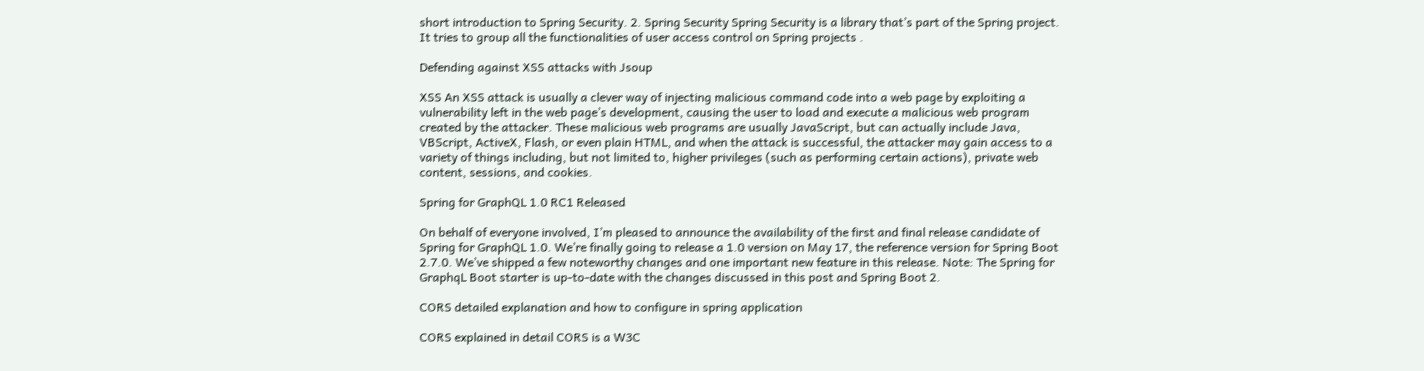short introduction to Spring Security. 2. Spring Security Spring Security is a library that’s part of the Spring project. It tries to group all the functionalities of user access control on Spring projects .

Defending against XSS attacks with Jsoup

XSS An XSS attack is usually a clever way of injecting malicious command code into a web page by exploiting a vulnerability left in the web page’s development, causing the user to load and execute a malicious web program created by the attacker. These malicious web programs are usually JavaScript, but can actually include Java, VBScript, ActiveX, Flash, or even plain HTML, and when the attack is successful, the attacker may gain access to a variety of things including, but not limited to, higher privileges (such as performing certain actions), private web content, sessions, and cookies.

Spring for GraphQL 1.0 RC1 Released

On behalf of everyone involved, I’m pleased to announce the availability of the first and final release candidate of Spring for GraphQL 1.0. We’re finally going to release a 1.0 version on May 17, the reference version for Spring Boot 2.7.0. We’ve shipped a few noteworthy changes and one important new feature in this release. Note: The Spring for GraphqL Boot starter is up-to-date with the changes discussed in this post and Spring Boot 2.

CORS detailed explanation and how to configure in spring application

CORS explained in detail CORS is a W3C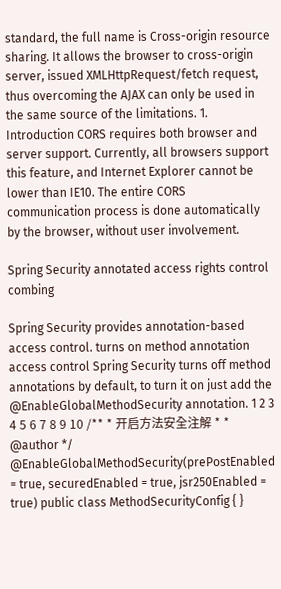standard, the full name is Cross-origin resource sharing. It allows the browser to cross-origin server, issued XMLHttpRequest/fetch request, thus overcoming the AJAX can only be used in the same source of the limitations. 1. Introduction CORS requires both browser and server support. Currently, all browsers support this feature, and Internet Explorer cannot be lower than IE10. The entire CORS communication process is done automatically by the browser, without user involvement.

Spring Security annotated access rights control combing

Spring Security provides annotation-based access control. turns on method annotation access control Spring Security turns off method annotations by default, to turn it on just add the @EnableGlobalMethodSecurity annotation. 1 2 3 4 5 6 7 8 9 10 /** * 开启方法安全注解 * * @author */ @EnableGlobalMethodSecurity(prePostEnabled = true, securedEnabled = true, jsr250Enabled = true) public class MethodSecurityConfig { }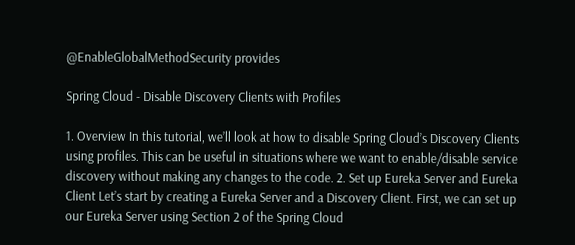@EnableGlobalMethodSecurity provides

Spring Cloud - Disable Discovery Clients with Profiles

1. Overview In this tutorial, we’ll look at how to disable Spring Cloud’s Discovery Clients using profiles. This can be useful in situations where we want to enable/disable service discovery without making any changes to the code. 2. Set up Eureka Server and Eureka Client Let’s start by creating a Eureka Server and a Discovery Client. First, we can set up our Eureka Server using Section 2 of the Spring Cloud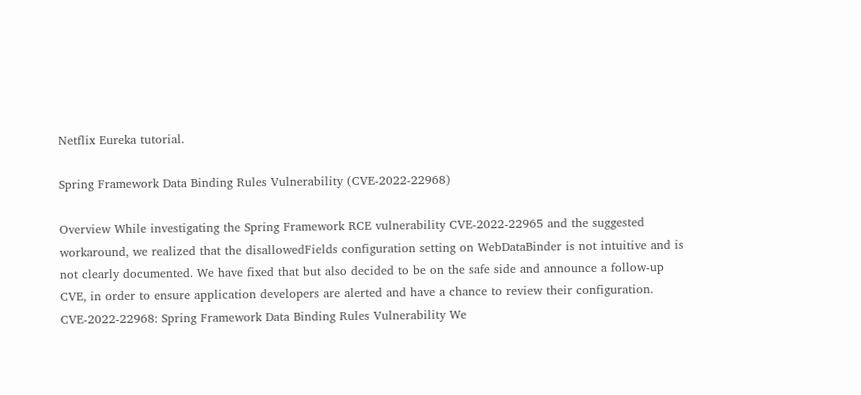Netflix Eureka tutorial.

Spring Framework Data Binding Rules Vulnerability (CVE-2022-22968)

Overview While investigating the Spring Framework RCE vulnerability CVE-2022-22965 and the suggested workaround, we realized that the disallowedFields configuration setting on WebDataBinder is not intuitive and is not clearly documented. We have fixed that but also decided to be on the safe side and announce a follow-up CVE, in order to ensure application developers are alerted and have a chance to review their configuration. CVE-2022-22968: Spring Framework Data Binding Rules Vulnerability We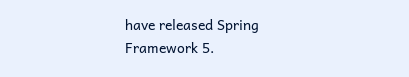have released Spring Framework 5.